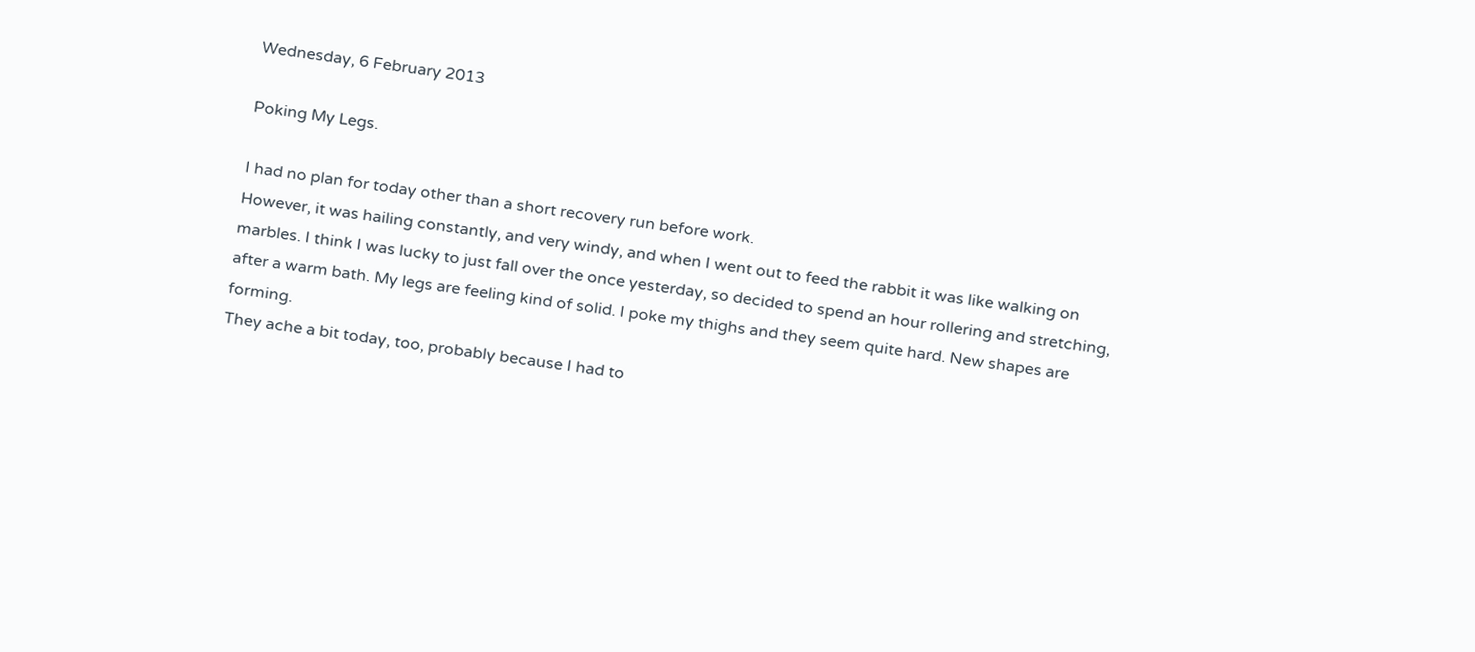Wednesday, 6 February 2013

Poking My Legs.

I had no plan for today other than a short recovery run before work.
However, it was hailing constantly, and very windy, and when I went out to feed the rabbit it was like walking on marbles. I think I was lucky to just fall over the once yesterday, so decided to spend an hour rollering and stretching, after a warm bath. My legs are feeling kind of solid. I poke my thighs and they seem quite hard. New shapes are forming.
They ache a bit today, too, probably because I had to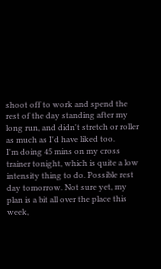shoot off to work and spend the rest of the day standing after my long run, and didn't stretch or roller as much as I'd have liked too.
I'm doing 45 mins on my cross trainer tonight, which is quite a low intensity thing to do. Possible rest day tomorrow. Not sure yet, my plan is a bit all over the place this week,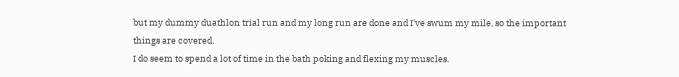but my dummy duathlon trial run and my long run are done and I've swum my mile, so the important things are covered.
I do seem to spend a lot of time in the bath poking and flexing my muscles.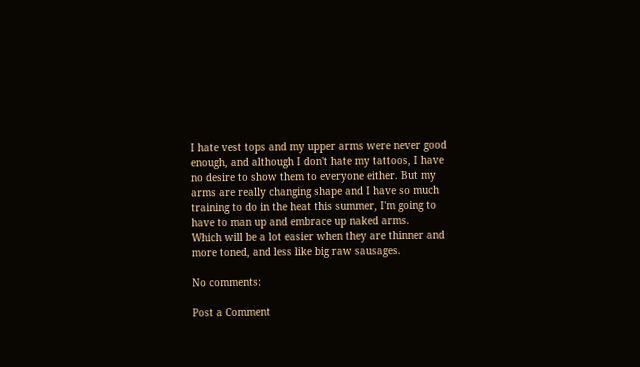I hate vest tops and my upper arms were never good enough, and although I don't hate my tattoos, I have no desire to show them to everyone either. But my arms are really changing shape and I have so much training to do in the heat this summer, I'm going to have to man up and embrace up naked arms.
Which will be a lot easier when they are thinner and more toned, and less like big raw sausages.

No comments:

Post a Comment